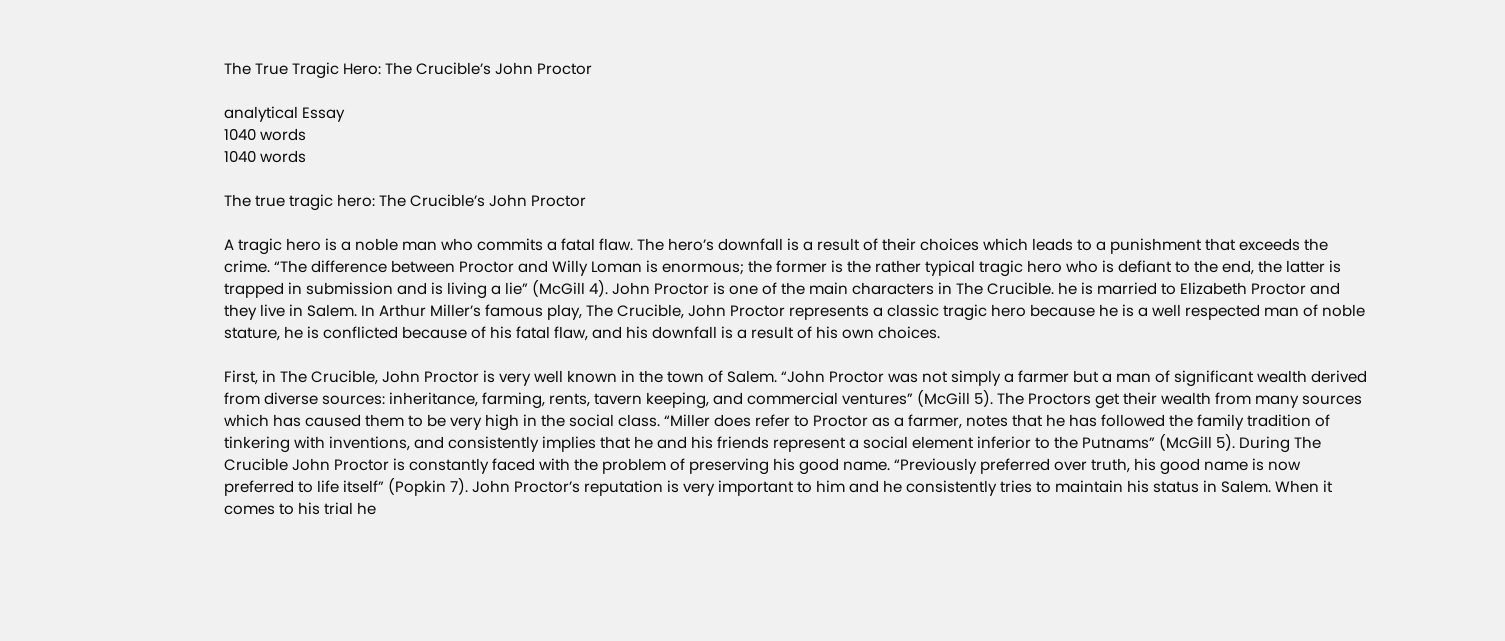The True Tragic Hero: The Crucible’s John Proctor

analytical Essay
1040 words
1040 words

The true tragic hero: The Crucible’s John Proctor

A tragic hero is a noble man who commits a fatal flaw. The hero’s downfall is a result of their choices which leads to a punishment that exceeds the crime. “The difference between Proctor and Willy Loman is enormous; the former is the rather typical tragic hero who is defiant to the end, the latter is trapped in submission and is living a lie” (McGill 4). John Proctor is one of the main characters in The Crucible. he is married to Elizabeth Proctor and they live in Salem. In Arthur Miller’s famous play, The Crucible, John Proctor represents a classic tragic hero because he is a well respected man of noble stature, he is conflicted because of his fatal flaw, and his downfall is a result of his own choices.

First, in The Crucible, John Proctor is very well known in the town of Salem. “John Proctor was not simply a farmer but a man of significant wealth derived from diverse sources: inheritance, farming, rents, tavern keeping, and commercial ventures” (McGill 5). The Proctors get their wealth from many sources which has caused them to be very high in the social class. “Miller does refer to Proctor as a farmer, notes that he has followed the family tradition of tinkering with inventions, and consistently implies that he and his friends represent a social element inferior to the Putnams” (McGill 5). During The Crucible John Proctor is constantly faced with the problem of preserving his good name. “Previously preferred over truth, his good name is now preferred to life itself” (Popkin 7). John Proctor’s reputation is very important to him and he consistently tries to maintain his status in Salem. When it comes to his trial he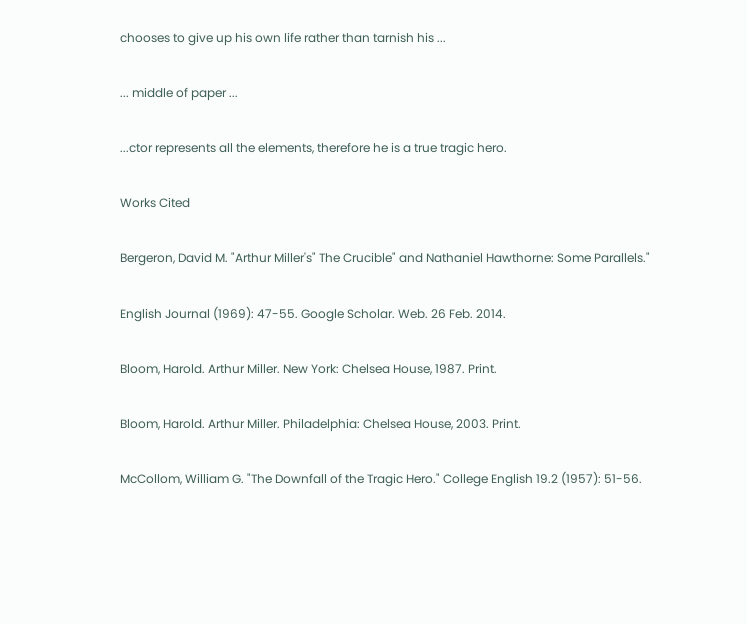chooses to give up his own life rather than tarnish his ...

... middle of paper ...

...ctor represents all the elements, therefore he is a true tragic hero.

Works Cited

Bergeron, David M. "Arthur Miller's" The Crucible" and Nathaniel Hawthorne: Some Parallels."

English Journal (1969): 47-55. Google Scholar. Web. 26 Feb. 2014.

Bloom, Harold. Arthur Miller. New York: Chelsea House, 1987. Print.

Bloom, Harold. Arthur Miller. Philadelphia: Chelsea House, 2003. Print.

McCollom, William G. "The Downfall of the Tragic Hero." College English 19.2 (1957): 51-56.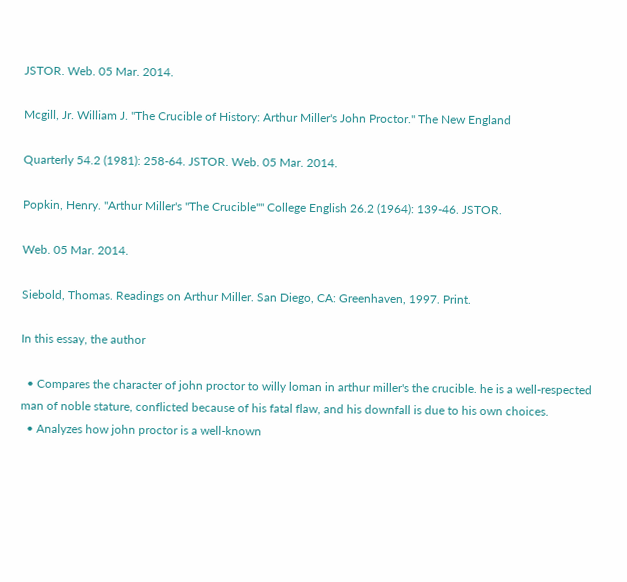JSTOR. Web. 05 Mar. 2014.

Mcgill, Jr. William J. "The Crucible of History: Arthur Miller's John Proctor." The New England

Quarterly 54.2 (1981): 258-64. JSTOR. Web. 05 Mar. 2014.

Popkin, Henry. "Arthur Miller's "The Crucible"" College English 26.2 (1964): 139-46. JSTOR.

Web. 05 Mar. 2014.

Siebold, Thomas. Readings on Arthur Miller. San Diego, CA: Greenhaven, 1997. Print.

In this essay, the author

  • Compares the character of john proctor to willy loman in arthur miller's the crucible. he is a well-respected man of noble stature, conflicted because of his fatal flaw, and his downfall is due to his own choices.
  • Analyzes how john proctor is a well-known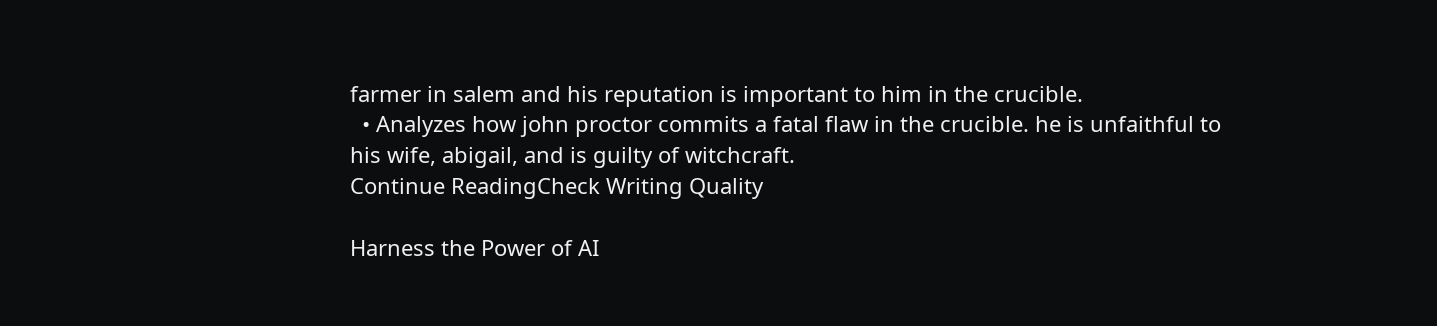farmer in salem and his reputation is important to him in the crucible.
  • Analyzes how john proctor commits a fatal flaw in the crucible. he is unfaithful to his wife, abigail, and is guilty of witchcraft.
Continue ReadingCheck Writing Quality

Harness the Power of AI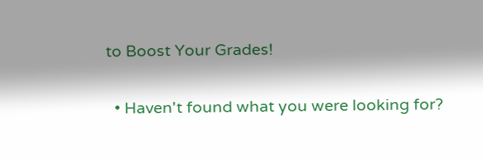to Boost Your Grades!

  • Haven't found what you were looking for?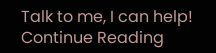Talk to me, I can help!
Continue Reading